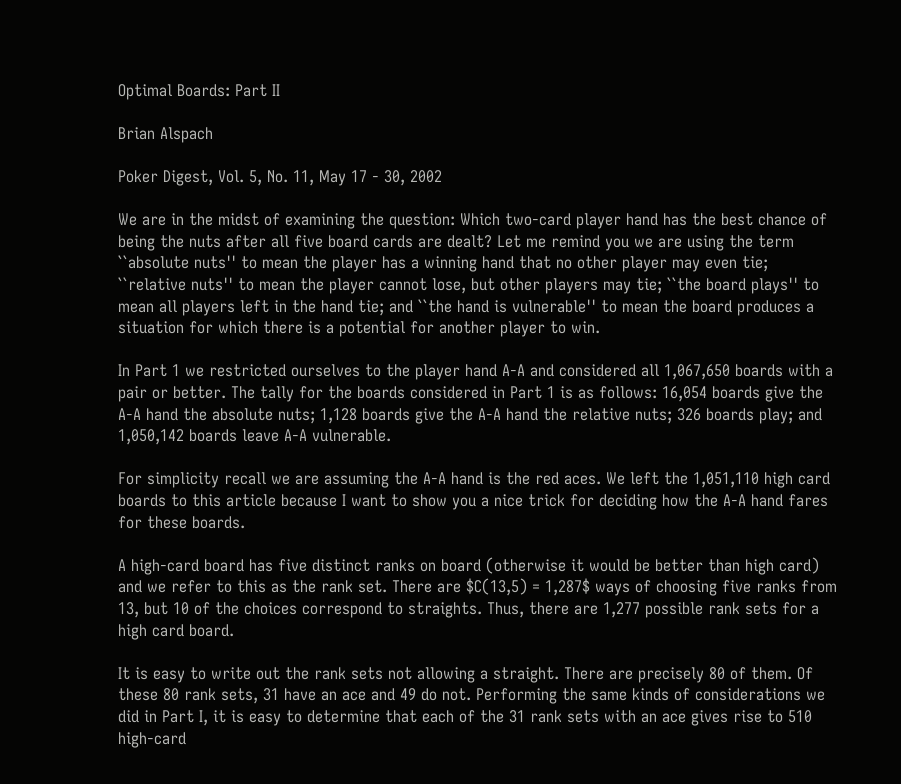Optimal Boards: Part II

Brian Alspach

Poker Digest, Vol. 5, No. 11, May 17 - 30, 2002

We are in the midst of examining the question: Which two-card player hand has the best chance of being the nuts after all five board cards are dealt? Let me remind you we are using the term ``absolute nuts'' to mean the player has a winning hand that no other player may even tie; ``relative nuts'' to mean the player cannot lose, but other players may tie; ``the board plays'' to mean all players left in the hand tie; and ``the hand is vulnerable'' to mean the board produces a situation for which there is a potential for another player to win.

In Part 1 we restricted ourselves to the player hand A-A and considered all 1,067,650 boards with a pair or better. The tally for the boards considered in Part 1 is as follows: 16,054 boards give the A-A hand the absolute nuts; 1,128 boards give the A-A hand the relative nuts; 326 boards play; and 1,050,142 boards leave A-A vulnerable.

For simplicity recall we are assuming the A-A hand is the red aces. We left the 1,051,110 high card boards to this article because I want to show you a nice trick for deciding how the A-A hand fares for these boards.

A high-card board has five distinct ranks on board (otherwise it would be better than high card) and we refer to this as the rank set. There are $C(13,5) = 1,287$ ways of choosing five ranks from 13, but 10 of the choices correspond to straights. Thus, there are 1,277 possible rank sets for a high card board.

It is easy to write out the rank sets not allowing a straight. There are precisely 80 of them. Of these 80 rank sets, 31 have an ace and 49 do not. Performing the same kinds of considerations we did in Part I, it is easy to determine that each of the 31 rank sets with an ace gives rise to 510 high-card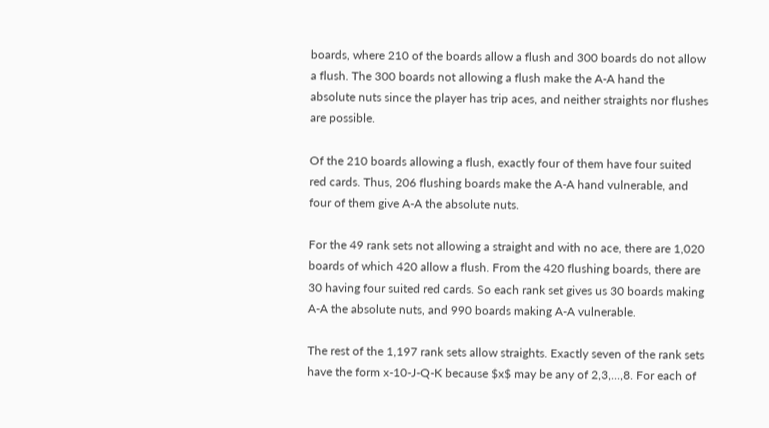boards, where 210 of the boards allow a flush and 300 boards do not allow a flush. The 300 boards not allowing a flush make the A-A hand the absolute nuts since the player has trip aces, and neither straights nor flushes are possible.

Of the 210 boards allowing a flush, exactly four of them have four suited red cards. Thus, 206 flushing boards make the A-A hand vulnerable, and four of them give A-A the absolute nuts.

For the 49 rank sets not allowing a straight and with no ace, there are 1,020 boards of which 420 allow a flush. From the 420 flushing boards, there are 30 having four suited red cards. So each rank set gives us 30 boards making A-A the absolute nuts, and 990 boards making A-A vulnerable.

The rest of the 1,197 rank sets allow straights. Exactly seven of the rank sets have the form x-10-J-Q-K because $x$ may be any of 2,3,...,8. For each of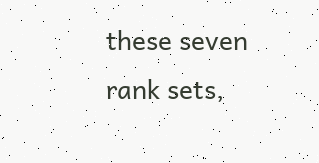these seven rank sets,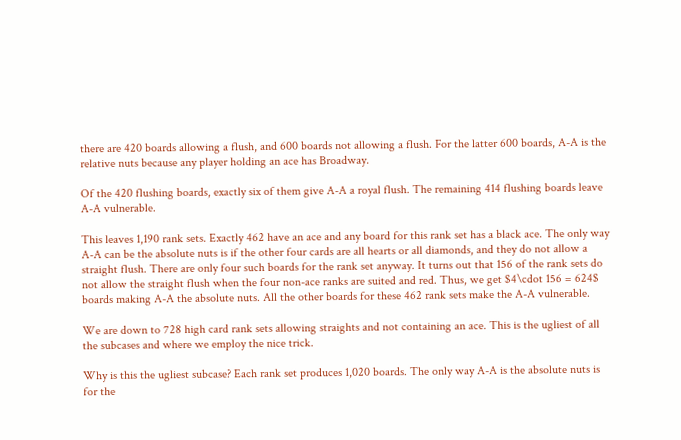there are 420 boards allowing a flush, and 600 boards not allowing a flush. For the latter 600 boards, A-A is the relative nuts because any player holding an ace has Broadway.

Of the 420 flushing boards, exactly six of them give A-A a royal flush. The remaining 414 flushing boards leave A-A vulnerable.

This leaves 1,190 rank sets. Exactly 462 have an ace and any board for this rank set has a black ace. The only way A-A can be the absolute nuts is if the other four cards are all hearts or all diamonds, and they do not allow a straight flush. There are only four such boards for the rank set anyway. It turns out that 156 of the rank sets do not allow the straight flush when the four non-ace ranks are suited and red. Thus, we get $4\cdot 156 = 624$ boards making A-A the absolute nuts. All the other boards for these 462 rank sets make the A-A vulnerable.

We are down to 728 high card rank sets allowing straights and not containing an ace. This is the ugliest of all the subcases and where we employ the nice trick.

Why is this the ugliest subcase? Each rank set produces 1,020 boards. The only way A-A is the absolute nuts is for the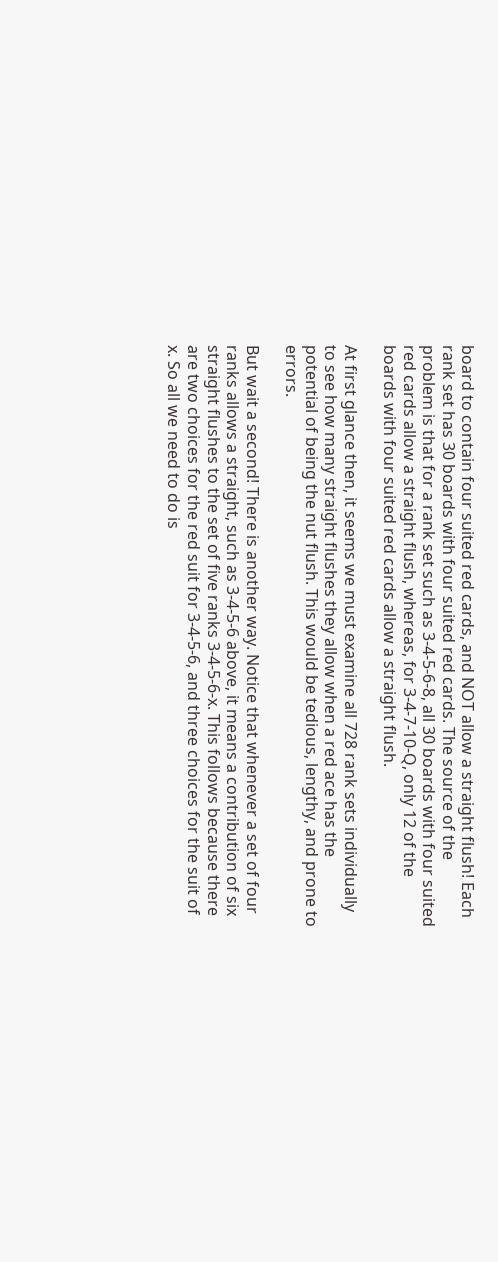board to contain four suited red cards, and NOT allow a straight flush! Each rank set has 30 boards with four suited red cards. The source of the problem is that for a rank set such as 3-4-5-6-8, all 30 boards with four suited red cards allow a straight flush, whereas, for 3-4-7-10-Q, only 12 of the boards with four suited red cards allow a straight flush.

At first glance then, it seems we must examine all 728 rank sets individually to see how many straight flushes they allow when a red ace has the potential of being the nut flush. This would be tedious, lengthy, and prone to errors.

But wait a second! There is another way. Notice that whenever a set of four ranks allows a straight, such as 3-4-5-6 above, it means a contribution of six straight flushes to the set of five ranks 3-4-5-6-x. This follows because there are two choices for the red suit for 3-4-5-6, and three choices for the suit of x. So all we need to do is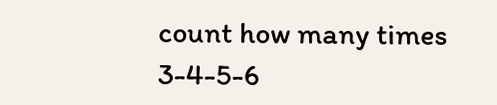count how many times 3-4-5-6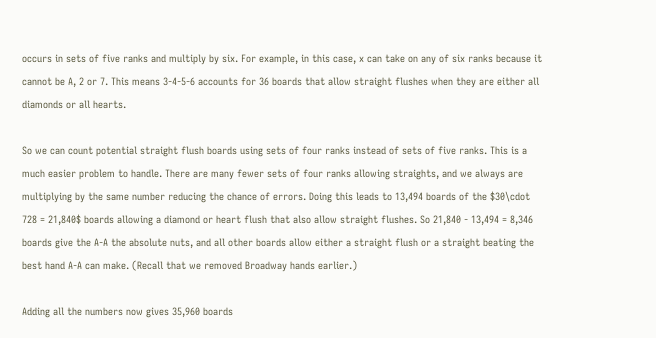occurs in sets of five ranks and multiply by six. For example, in this case, x can take on any of six ranks because it cannot be A, 2 or 7. This means 3-4-5-6 accounts for 36 boards that allow straight flushes when they are either all diamonds or all hearts.

So we can count potential straight flush boards using sets of four ranks instead of sets of five ranks. This is a much easier problem to handle. There are many fewer sets of four ranks allowing straights, and we always are multiplying by the same number reducing the chance of errors. Doing this leads to 13,494 boards of the $30\cdot 728 = 21,840$ boards allowing a diamond or heart flush that also allow straight flushes. So 21,840 - 13,494 = 8,346 boards give the A-A the absolute nuts, and all other boards allow either a straight flush or a straight beating the best hand A-A can make. (Recall that we removed Broadway hands earlier.)

Adding all the numbers now gives 35,960 boards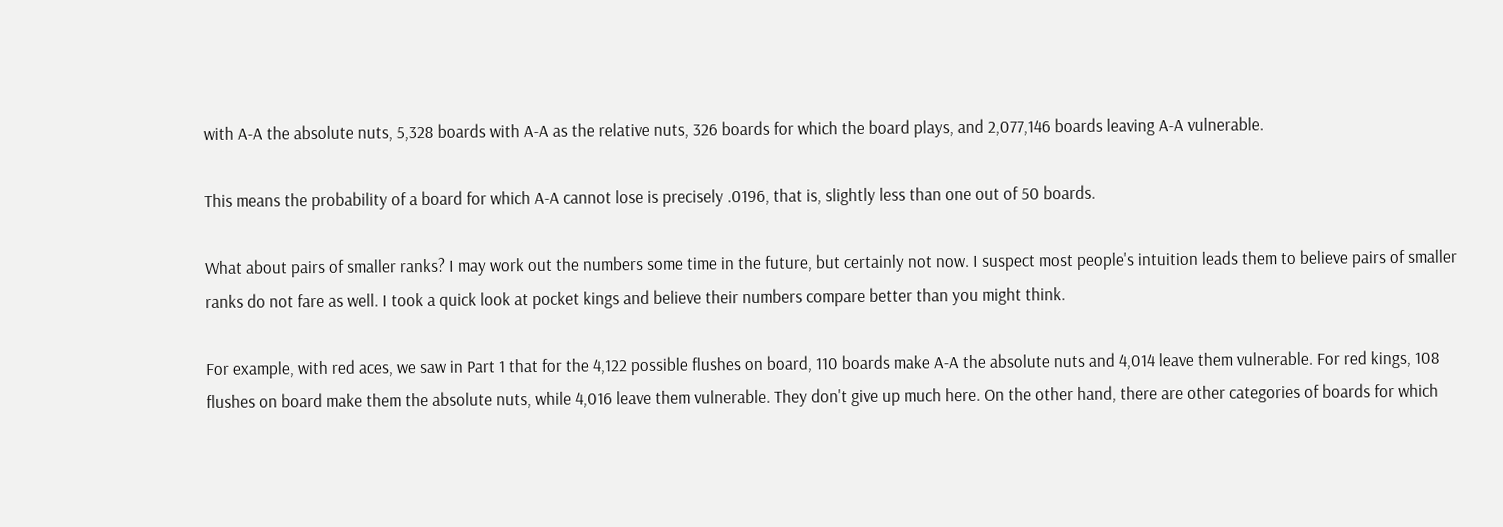with A-A the absolute nuts, 5,328 boards with A-A as the relative nuts, 326 boards for which the board plays, and 2,077,146 boards leaving A-A vulnerable.

This means the probability of a board for which A-A cannot lose is precisely .0196, that is, slightly less than one out of 50 boards.

What about pairs of smaller ranks? I may work out the numbers some time in the future, but certainly not now. I suspect most people's intuition leads them to believe pairs of smaller ranks do not fare as well. I took a quick look at pocket kings and believe their numbers compare better than you might think.

For example, with red aces, we saw in Part 1 that for the 4,122 possible flushes on board, 110 boards make A-A the absolute nuts and 4,014 leave them vulnerable. For red kings, 108 flushes on board make them the absolute nuts, while 4,016 leave them vulnerable. They don't give up much here. On the other hand, there are other categories of boards for which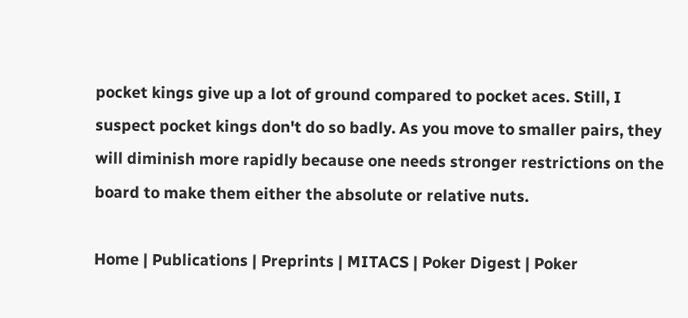pocket kings give up a lot of ground compared to pocket aces. Still, I suspect pocket kings don't do so badly. As you move to smaller pairs, they will diminish more rapidly because one needs stronger restrictions on the board to make them either the absolute or relative nuts.

Home | Publications | Preprints | MITACS | Poker Digest | Poker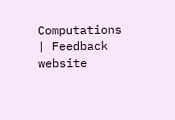Computations | Feedback
website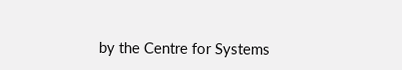by the Centre for Systems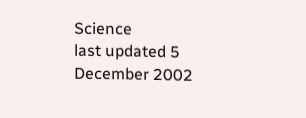Science
last updated 5 December 2002